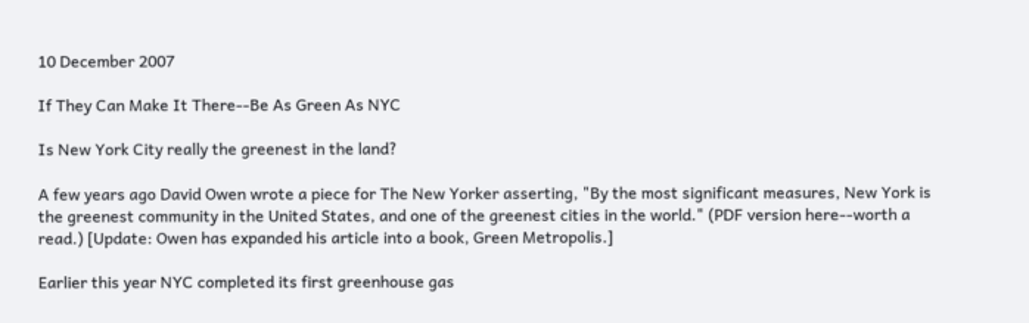10 December 2007

If They Can Make It There--Be As Green As NYC

Is New York City really the greenest in the land?

A few years ago David Owen wrote a piece for The New Yorker asserting, "By the most significant measures, New York is the greenest community in the United States, and one of the greenest cities in the world." (PDF version here--worth a read.) [Update: Owen has expanded his article into a book, Green Metropolis.]

Earlier this year NYC completed its first greenhouse gas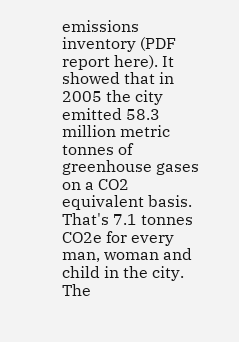emissions inventory (PDF report here). It showed that in 2005 the city emitted 58.3 million metric tonnes of greenhouse gases on a CO2 equivalent basis. That's 7.1 tonnes CO2e for every man, woman and child in the city. The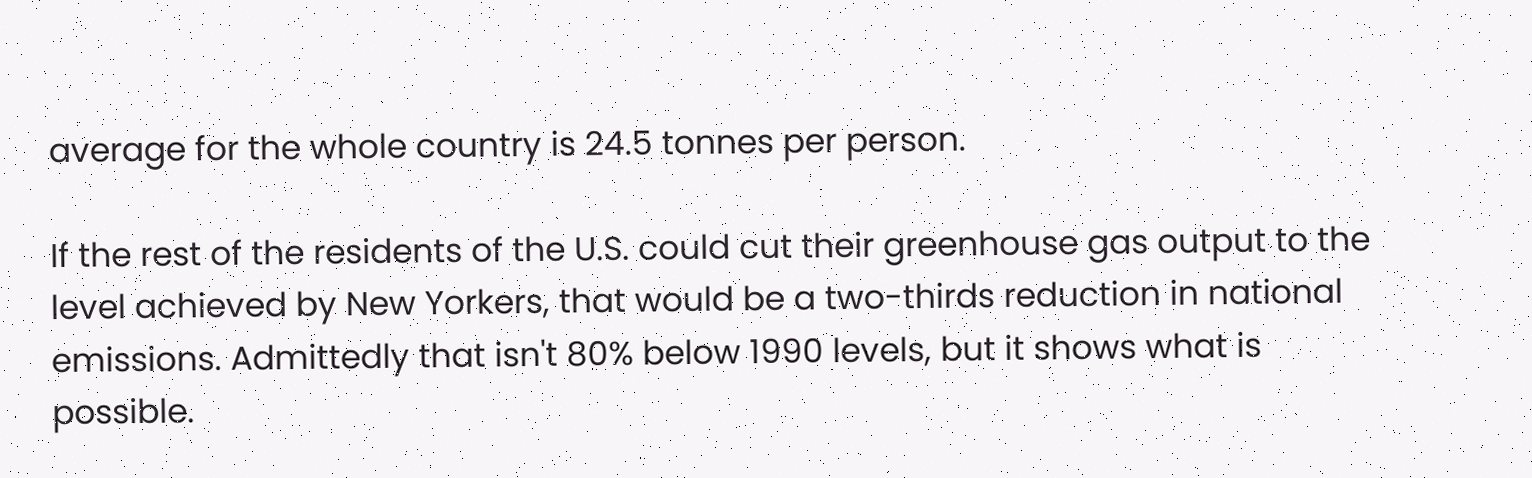average for the whole country is 24.5 tonnes per person.

If the rest of the residents of the U.S. could cut their greenhouse gas output to the level achieved by New Yorkers, that would be a two-thirds reduction in national emissions. Admittedly that isn't 80% below 1990 levels, but it shows what is possible.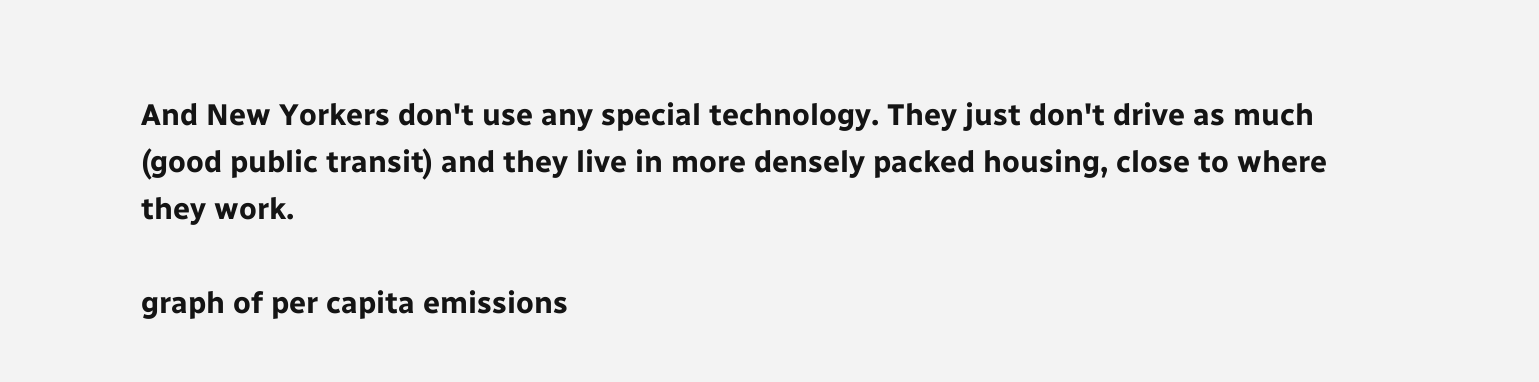And New Yorkers don't use any special technology. They just don't drive as much (good public transit) and they live in more densely packed housing, close to where they work.

graph of per capita emissions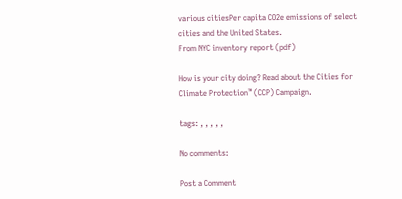various citiesPer capita CO2e emissions of select cities and the United States.
From NYC inventory report (pdf)

How is your city doing? Read about the Cities for Climate Protection™ (CCP) Campaign.

tags: , , , , ,

No comments:

Post a Comment